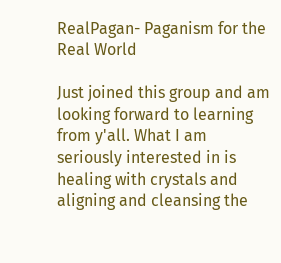RealPagan- Paganism for the Real World

Just joined this group and am looking forward to learning from y'all. What I am seriously interested in is healing with crystals and aligning and cleansing the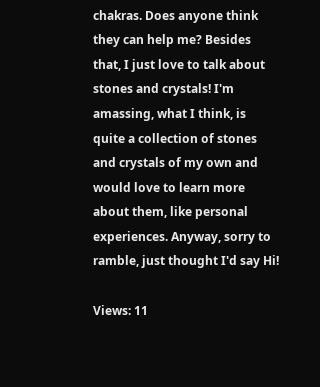chakras. Does anyone think they can help me? Besides that, I just love to talk about stones and crystals! I'm amassing, what I think, is quite a collection of stones and crystals of my own and would love to learn more about them, like personal experiences. Anyway, sorry to ramble, just thought I'd say Hi!

Views: 11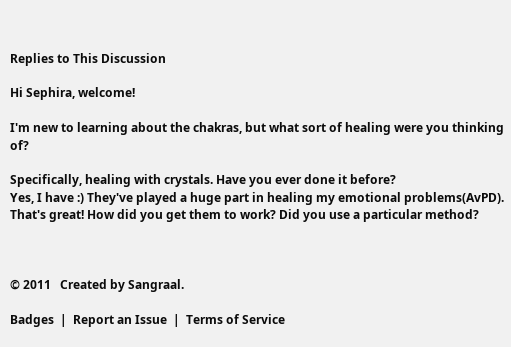Replies to This Discussion

Hi Sephira, welcome!

I'm new to learning about the chakras, but what sort of healing were you thinking of?

Specifically, healing with crystals. Have you ever done it before?
Yes, I have :) They've played a huge part in healing my emotional problems(AvPD).
That's great! How did you get them to work? Did you use a particular method?



© 2011   Created by Sangraal.

Badges  |  Report an Issue  |  Terms of Service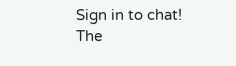Sign in to chat!
The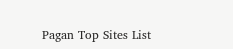Pagan Top Sites List